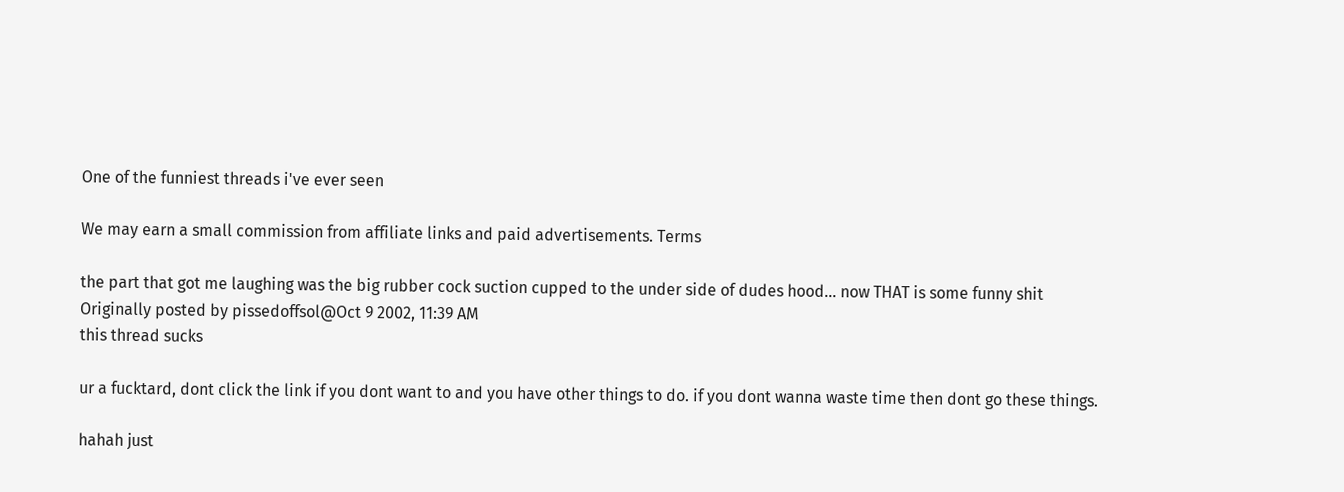One of the funniest threads i've ever seen

We may earn a small commission from affiliate links and paid advertisements. Terms

the part that got me laughing was the big rubber cock suction cupped to the under side of dudes hood... now THAT is some funny shit
Originally posted by pissedoffsol@Oct 9 2002, 11:39 AM
this thread sucks

ur a fucktard, dont click the link if you dont want to and you have other things to do. if you dont wanna waste time then dont go these things.

hahah just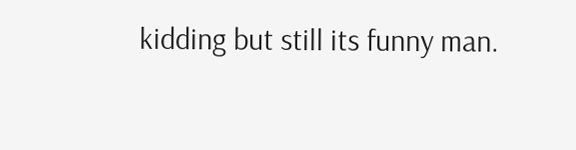kidding but still its funny man.